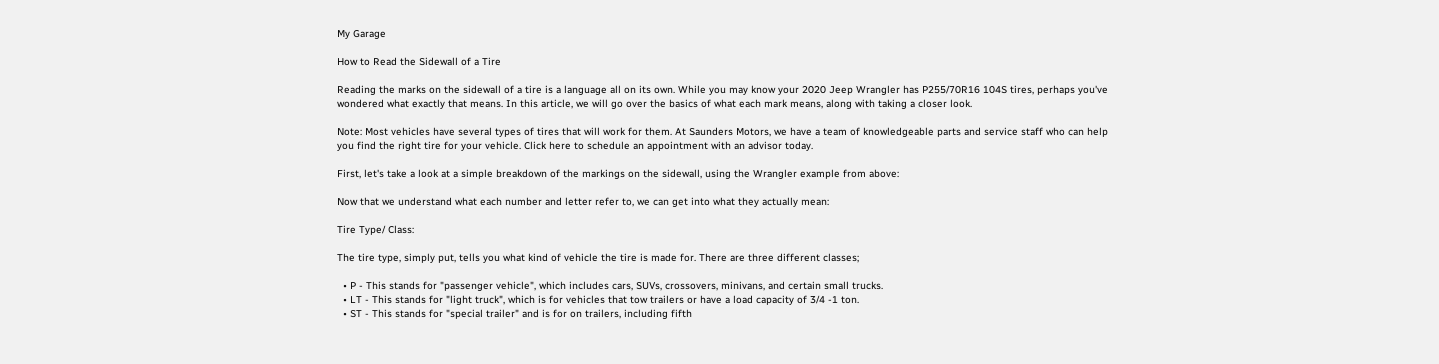My Garage

How to Read the Sidewall of a Tire

Reading the marks on the sidewall of a tire is a language all on its own. While you may know your 2020 Jeep Wrangler has P255/70R16 104S tires, perhaps you've wondered what exactly that means. In this article, we will go over the basics of what each mark means, along with taking a closer look.

Note: Most vehicles have several types of tires that will work for them. At Saunders Motors, we have a team of knowledgeable parts and service staff who can help you find the right tire for your vehicle. Click here to schedule an appointment with an advisor today.

First, let's take a look at a simple breakdown of the markings on the sidewall, using the Wrangler example from above:

Now that we understand what each number and letter refer to, we can get into what they actually mean:

Tire Type/ Class:

The tire type, simply put, tells you what kind of vehicle the tire is made for. There are three different classes;

  • P - This stands for "passenger vehicle", which includes cars, SUVs, crossovers, minivans, and certain small trucks.
  • LT - This stands for "light truck", which is for vehicles that tow trailers or have a load capacity of 3/4 -1 ton.
  • ST - This stands for "special trailer" and is for on trailers, including fifth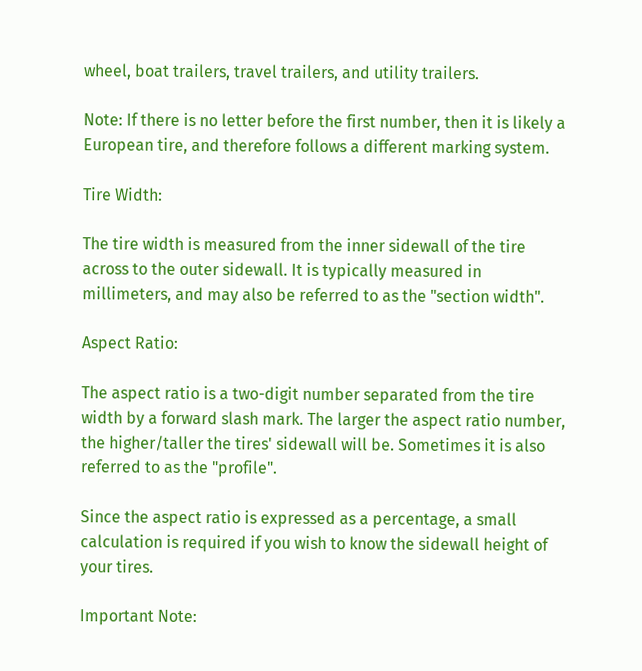wheel, boat trailers, travel trailers, and utility trailers.

Note: If there is no letter before the first number, then it is likely a European tire, and therefore follows a different marking system.

Tire Width:

The tire width is measured from the inner sidewall of the tire across to the outer sidewall. It is typically measured in millimeters, and may also be referred to as the "section width".

Aspect Ratio:

The aspect ratio is a two-digit number separated from the tire width by a forward slash mark. The larger the aspect ratio number, the higher/taller the tires' sidewall will be. Sometimes it is also referred to as the "profile".

Since the aspect ratio is expressed as a percentage, a small calculation is required if you wish to know the sidewall height of your tires.

Important Note: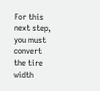For this next step, you must convert the tire width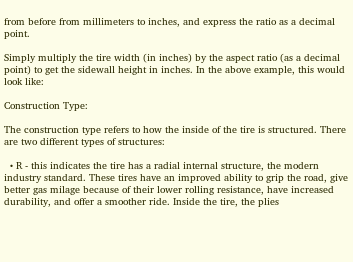from before from millimeters to inches, and express the ratio as a decimal point.

Simply multiply the tire width (in inches) by the aspect ratio (as a decimal point) to get the sidewall height in inches. In the above example, this would look like:

Construction Type:

The construction type refers to how the inside of the tire is structured. There are two different types of structures:

  • R - this indicates the tire has a radial internal structure, the modern industry standard. These tires have an improved ability to grip the road, give better gas milage because of their lower rolling resistance, have increased durability, and offer a smoother ride. Inside the tire, the plies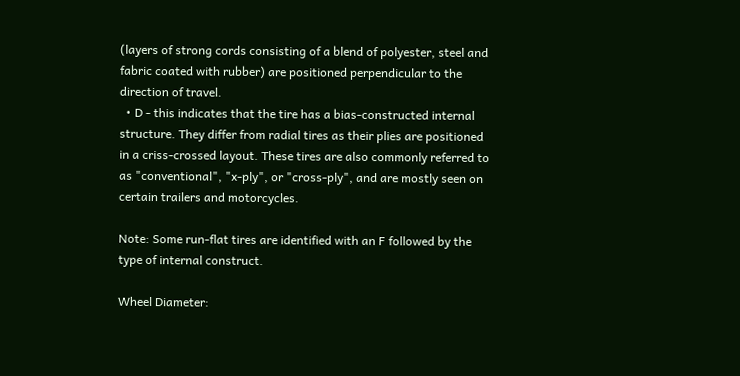(layers of strong cords consisting of a blend of polyester, steel and fabric coated with rubber) are positioned perpendicular to the direction of travel.
  • D - this indicates that the tire has a bias-constructed internal structure. They differ from radial tires as their plies are positioned in a criss-crossed layout. These tires are also commonly referred to as "conventional", "x-ply", or "cross-ply", and are mostly seen on certain trailers and motorcycles.

Note: Some run-flat tires are identified with an F followed by the type of internal construct.

Wheel Diameter: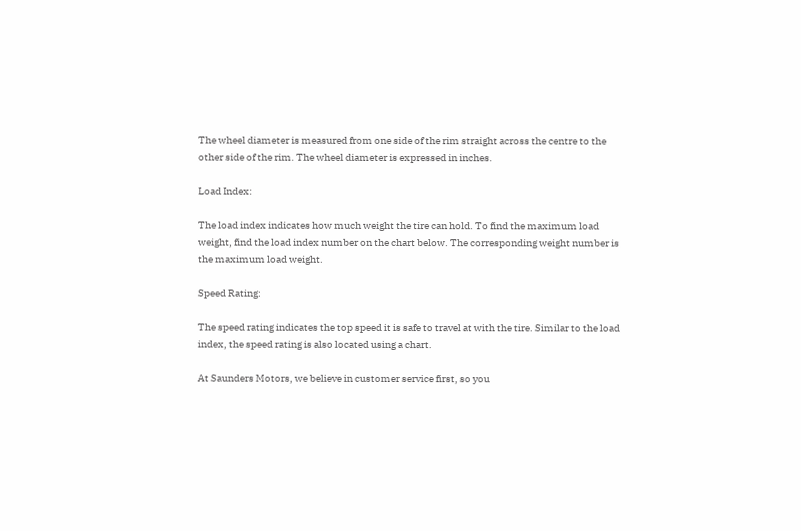The wheel diameter is measured from one side of the rim straight across the centre to the other side of the rim. The wheel diameter is expressed in inches.

Load Index:

The load index indicates how much weight the tire can hold. To find the maximum load weight, find the load index number on the chart below. The corresponding weight number is the maximum load weight.

Speed Rating:

The speed rating indicates the top speed it is safe to travel at with the tire. Similar to the load index, the speed rating is also located using a chart.

At Saunders Motors, we believe in customer service first, so you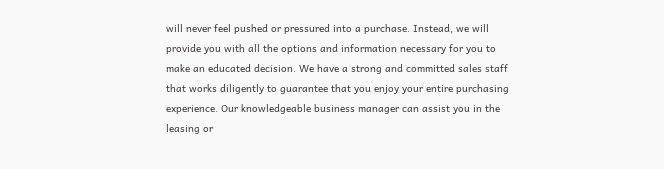will never feel pushed or pressured into a purchase. Instead, we will provide you with all the options and information necessary for you to make an educated decision. We have a strong and committed sales staff that works diligently to guarantee that you enjoy your entire purchasing experience. Our knowledgeable business manager can assist you in the leasing or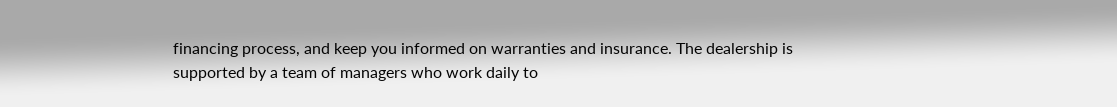financing process, and keep you informed on warranties and insurance. The dealership is supported by a team of managers who work daily to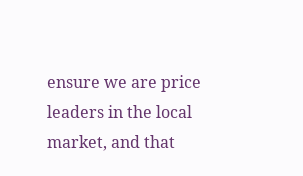ensure we are price leaders in the local market, and that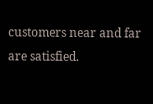customers near and far are satisfied.